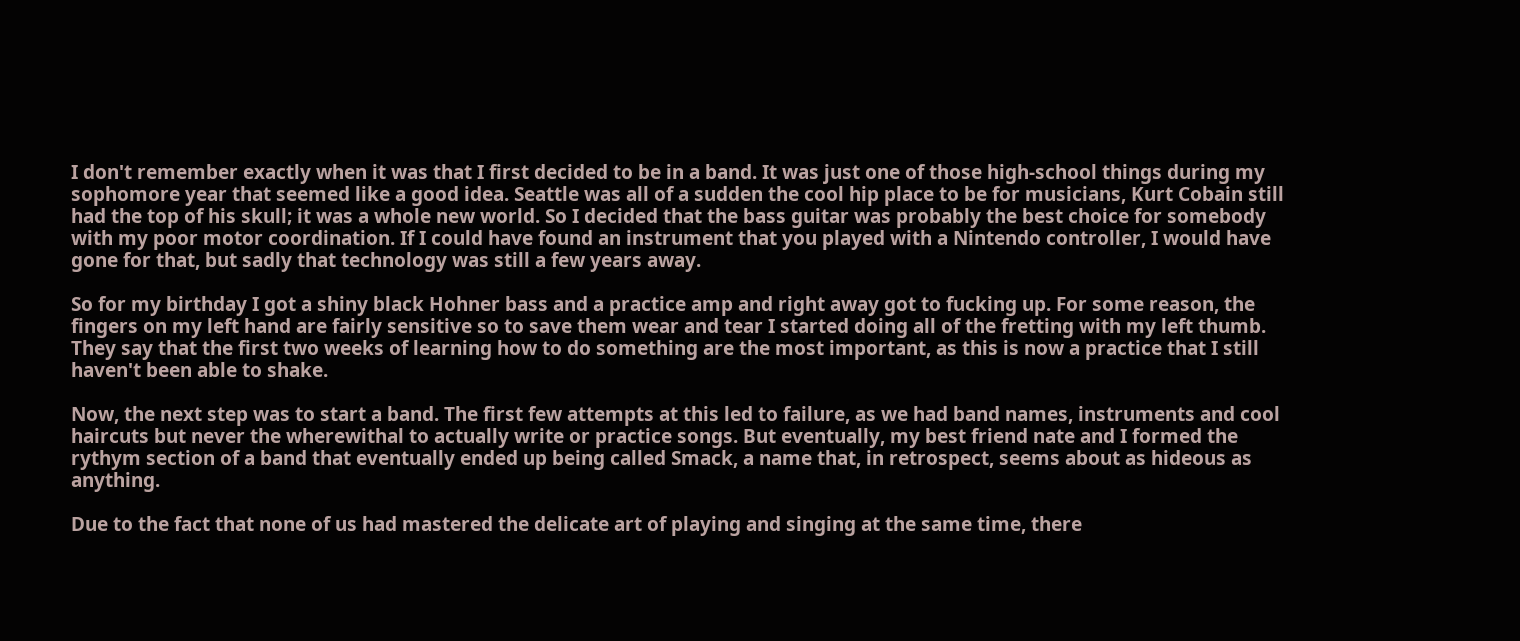I don't remember exactly when it was that I first decided to be in a band. It was just one of those high-school things during my sophomore year that seemed like a good idea. Seattle was all of a sudden the cool hip place to be for musicians, Kurt Cobain still had the top of his skull; it was a whole new world. So I decided that the bass guitar was probably the best choice for somebody with my poor motor coordination. If I could have found an instrument that you played with a Nintendo controller, I would have gone for that, but sadly that technology was still a few years away.

So for my birthday I got a shiny black Hohner bass and a practice amp and right away got to fucking up. For some reason, the fingers on my left hand are fairly sensitive so to save them wear and tear I started doing all of the fretting with my left thumb. They say that the first two weeks of learning how to do something are the most important, as this is now a practice that I still haven't been able to shake.

Now, the next step was to start a band. The first few attempts at this led to failure, as we had band names, instruments and cool haircuts but never the wherewithal to actually write or practice songs. But eventually, my best friend nate and I formed the rythym section of a band that eventually ended up being called Smack, a name that, in retrospect, seems about as hideous as anything.

Due to the fact that none of us had mastered the delicate art of playing and singing at the same time, there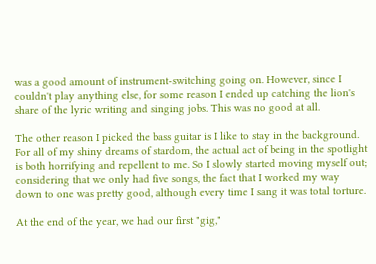was a good amount of instrument-switching going on. However, since I couldn't play anything else, for some reason I ended up catching the lion's share of the lyric writing and singing jobs. This was no good at all.

The other reason I picked the bass guitar is I like to stay in the background. For all of my shiny dreams of stardom, the actual act of being in the spotlight is both horrifying and repellent to me. So I slowly started moving myself out; considering that we only had five songs, the fact that I worked my way down to one was pretty good, although every time I sang it was total torture.

At the end of the year, we had our first "gig,"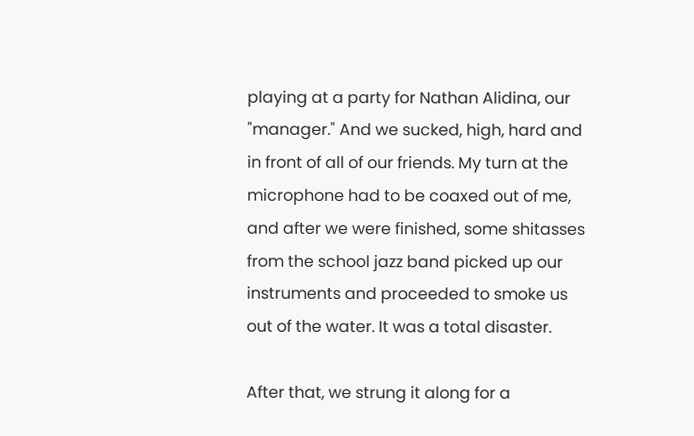playing at a party for Nathan Alidina, our "manager." And we sucked, high, hard and in front of all of our friends. My turn at the microphone had to be coaxed out of me, and after we were finished, some shitasses from the school jazz band picked up our instruments and proceeded to smoke us out of the water. It was a total disaster.

After that, we strung it along for a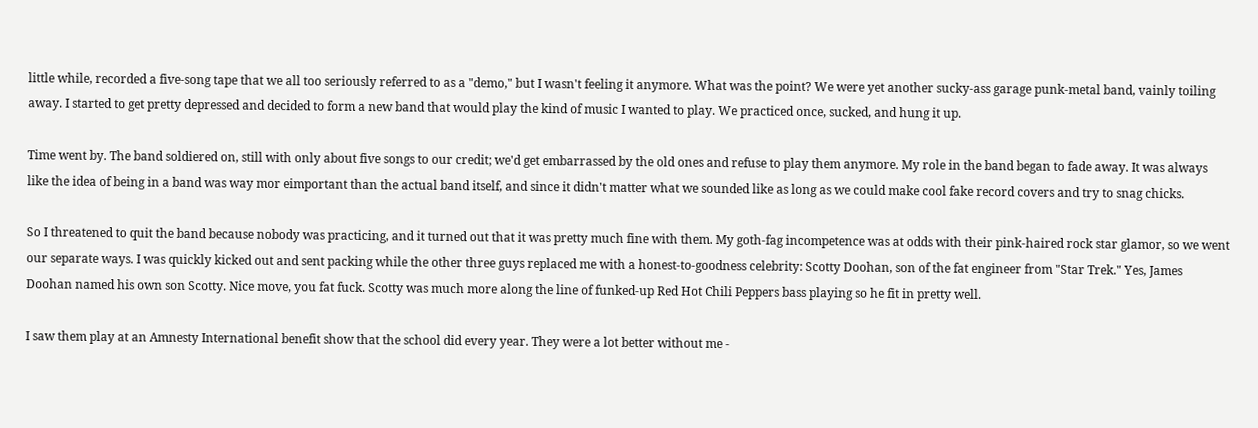little while, recorded a five-song tape that we all too seriously referred to as a "demo," but I wasn't feeling it anymore. What was the point? We were yet another sucky-ass garage punk-metal band, vainly toiling away. I started to get pretty depressed and decided to form a new band that would play the kind of music I wanted to play. We practiced once, sucked, and hung it up.

Time went by. The band soldiered on, still with only about five songs to our credit; we'd get embarrassed by the old ones and refuse to play them anymore. My role in the band began to fade away. It was always like the idea of being in a band was way mor eimportant than the actual band itself, and since it didn't matter what we sounded like as long as we could make cool fake record covers and try to snag chicks.

So I threatened to quit the band because nobody was practicing, and it turned out that it was pretty much fine with them. My goth-fag incompetence was at odds with their pink-haired rock star glamor, so we went our separate ways. I was quickly kicked out and sent packing while the other three guys replaced me with a honest-to-goodness celebrity: Scotty Doohan, son of the fat engineer from "Star Trek." Yes, James Doohan named his own son Scotty. Nice move, you fat fuck. Scotty was much more along the line of funked-up Red Hot Chili Peppers bass playing so he fit in pretty well.

I saw them play at an Amnesty International benefit show that the school did every year. They were a lot better without me -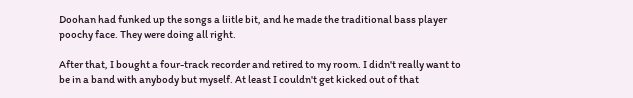Doohan had funked up the songs a liitle bit, and he made the traditional bass player poochy face. They were doing all right.

After that, I bought a four-track recorder and retired to my room. I didn't really want to be in a band with anybody but myself. At least I couldn't get kicked out of that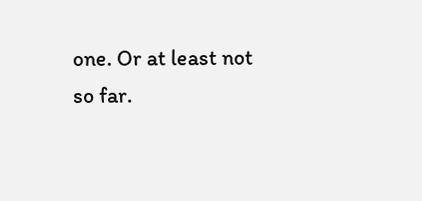one. Or at least not so far.